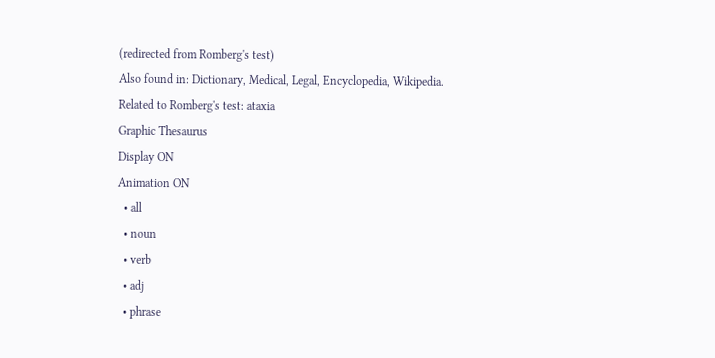(redirected from Romberg's test)
Also found in: Dictionary, Medical, Legal, Encyclopedia, Wikipedia.
Related to Romberg's test: ataxia
Graphic Thesaurus
Display ON
Animation ON
  • all
  • noun
  • verb
  • adj
  • phrase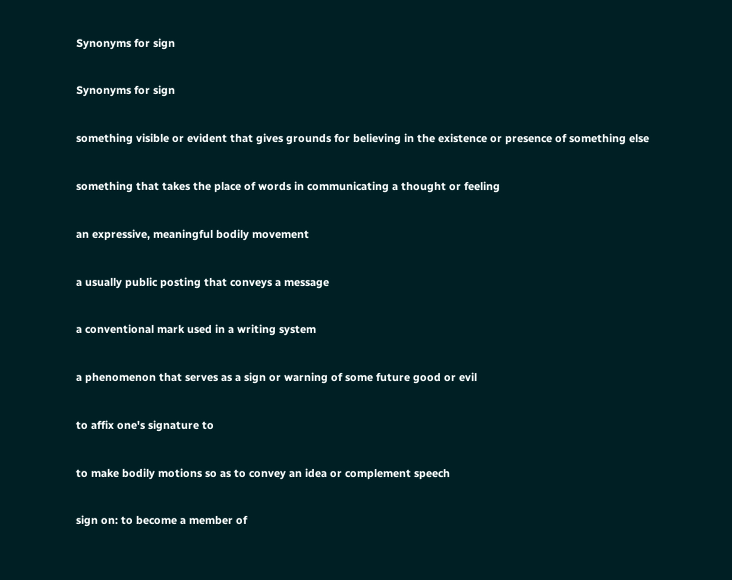Synonyms for sign

Synonyms for sign

something visible or evident that gives grounds for believing in the existence or presence of something else

something that takes the place of words in communicating a thought or feeling

an expressive, meaningful bodily movement

a usually public posting that conveys a message

a conventional mark used in a writing system

a phenomenon that serves as a sign or warning of some future good or evil

to affix one's signature to

to make bodily motions so as to convey an idea or complement speech

sign on: to become a member of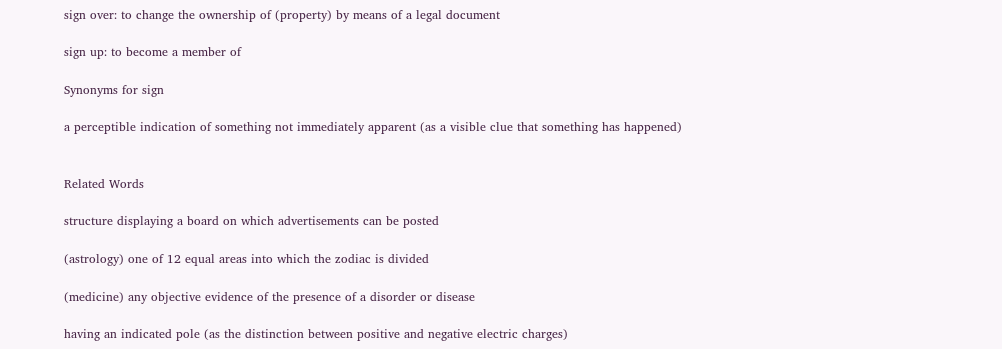sign over: to change the ownership of (property) by means of a legal document

sign up: to become a member of

Synonyms for sign

a perceptible indication of something not immediately apparent (as a visible clue that something has happened)


Related Words

structure displaying a board on which advertisements can be posted

(astrology) one of 12 equal areas into which the zodiac is divided

(medicine) any objective evidence of the presence of a disorder or disease

having an indicated pole (as the distinction between positive and negative electric charges)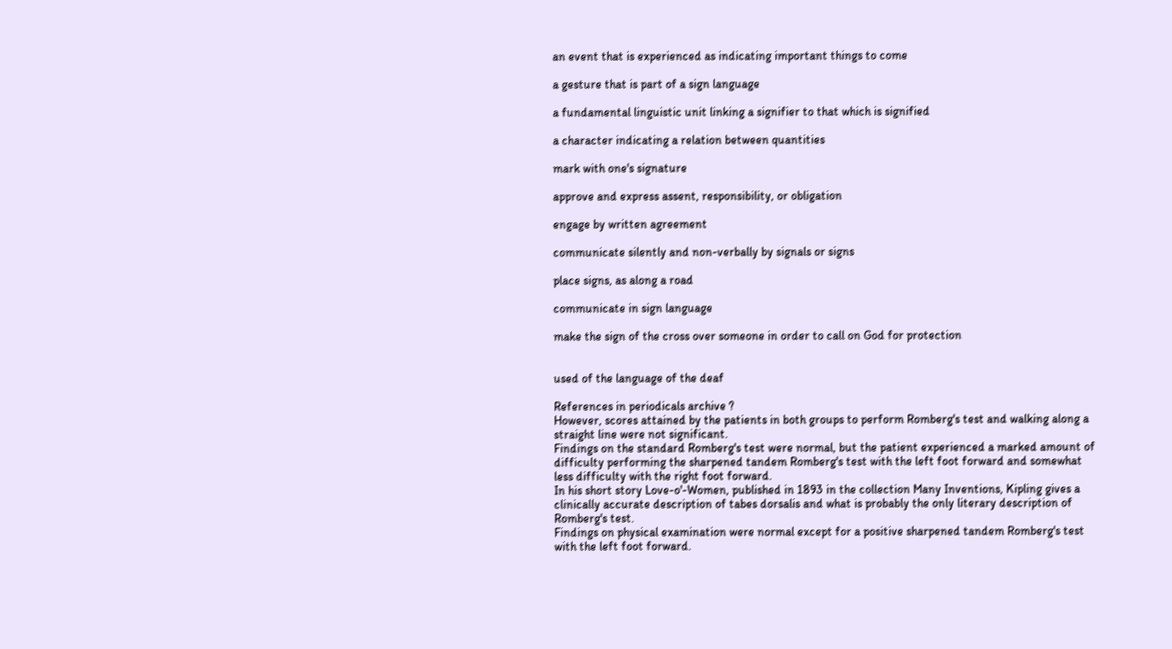an event that is experienced as indicating important things to come

a gesture that is part of a sign language

a fundamental linguistic unit linking a signifier to that which is signified

a character indicating a relation between quantities

mark with one's signature

approve and express assent, responsibility, or obligation

engage by written agreement

communicate silently and non-verbally by signals or signs

place signs, as along a road

communicate in sign language

make the sign of the cross over someone in order to call on God for protection


used of the language of the deaf

References in periodicals archive ?
However, scores attained by the patients in both groups to perform Romberg's test and walking along a straight line were not significant.
Findings on the standard Romberg's test were normal, but the patient experienced a marked amount of difficulty performing the sharpened tandem Romberg's test with the left foot forward and somewhat less difficulty with the right foot forward.
In his short story Love-o'-Women, published in 1893 in the collection Many Inventions, Kipling gives a clinically accurate description of tabes dorsalis and what is probably the only literary description of Romberg's test.
Findings on physical examination were normal except for a positive sharpened tandem Romberg's test with the left foot forward.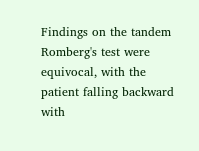Findings on the tandem Romberg's test were equivocal, with the patient falling backward with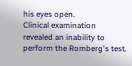his eyes open.
Clinical examination revealed an inability to perform the Romberg's test.